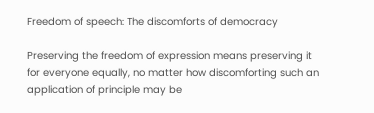Freedom of speech: The discomforts of democracy

Preserving the freedom of expression means preserving it for everyone equally, no matter how discomforting such an application of principle may be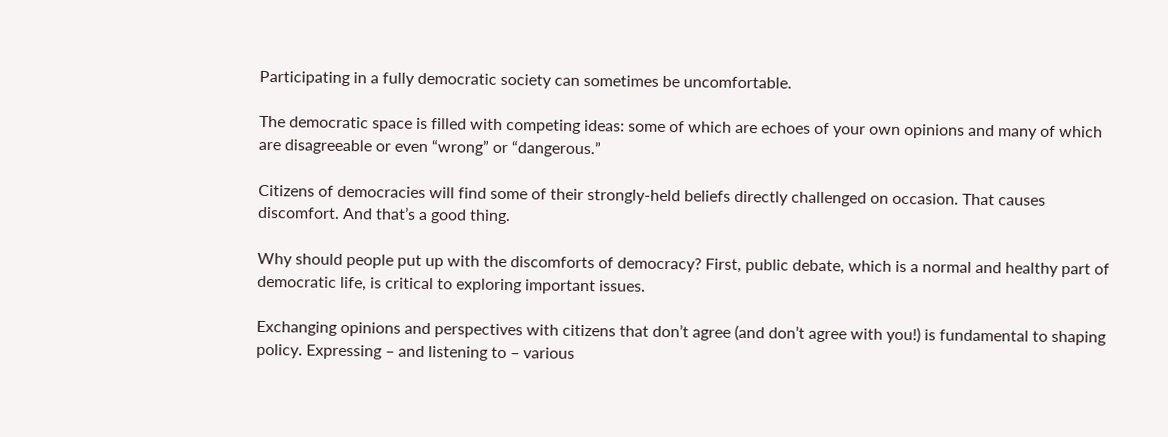Participating in a fully democratic society can sometimes be uncomfortable.

The democratic space is filled with competing ideas: some of which are echoes of your own opinions and many of which are disagreeable or even “wrong” or “dangerous.”

Citizens of democracies will find some of their strongly-held beliefs directly challenged on occasion. That causes discomfort. And that’s a good thing.

Why should people put up with the discomforts of democracy? First, public debate, which is a normal and healthy part of democratic life, is critical to exploring important issues.

Exchanging opinions and perspectives with citizens that don’t agree (and don’t agree with you!) is fundamental to shaping policy. Expressing – and listening to – various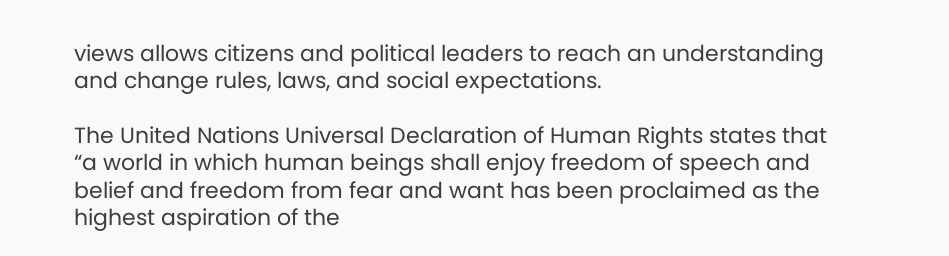views allows citizens and political leaders to reach an understanding and change rules, laws, and social expectations.

The United Nations Universal Declaration of Human Rights states that “a world in which human beings shall enjoy freedom of speech and belief and freedom from fear and want has been proclaimed as the highest aspiration of the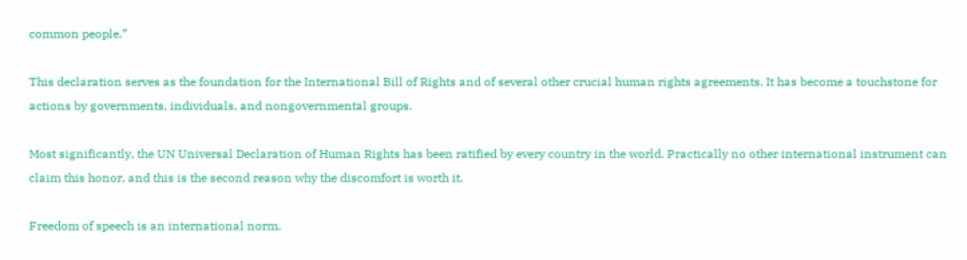common people.”

This declaration serves as the foundation for the International Bill of Rights and of several other crucial human rights agreements. It has become a touchstone for actions by governments, individuals, and nongovernmental groups.

Most significantly, the UN Universal Declaration of Human Rights has been ratified by every country in the world. Practically no other international instrument can claim this honor, and this is the second reason why the discomfort is worth it.

Freedom of speech is an international norm.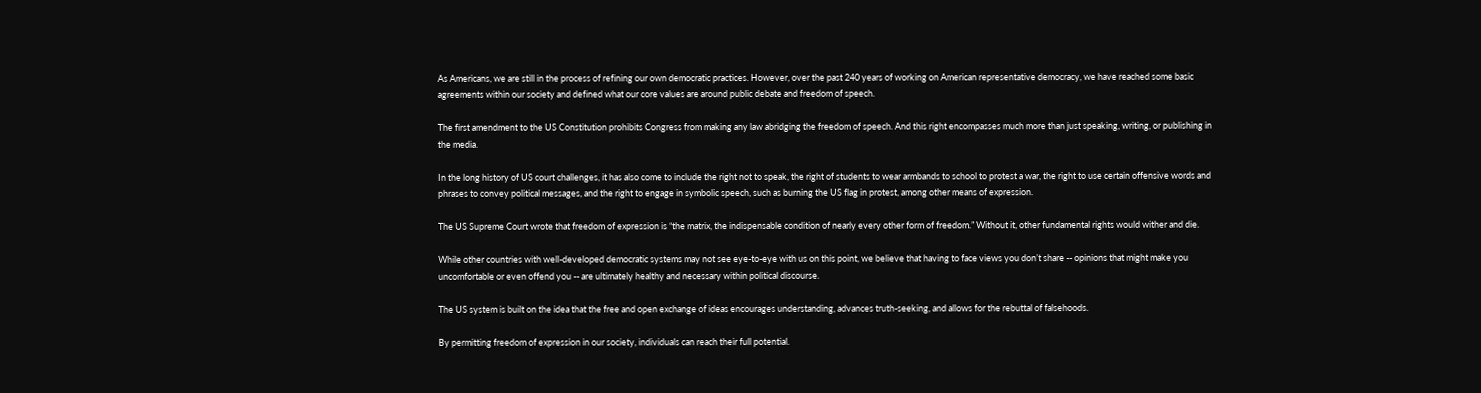As Americans, we are still in the process of refining our own democratic practices. However, over the past 240 years of working on American representative democracy, we have reached some basic agreements within our society and defined what our core values are around public debate and freedom of speech.

The first amendment to the US Constitution prohibits Congress from making any law abridging the freedom of speech. And this right encompasses much more than just speaking, writing, or publishing in the media.

In the long history of US court challenges, it has also come to include the right not to speak, the right of students to wear armbands to school to protest a war, the right to use certain offensive words and phrases to convey political messages, and the right to engage in symbolic speech, such as burning the US flag in protest, among other means of expression.

The US Supreme Court wrote that freedom of expression is “the matrix, the indispensable condition of nearly every other form of freedom.” Without it, other fundamental rights would wither and die.

While other countries with well-developed democratic systems may not see eye-to-eye with us on this point, we believe that having to face views you don’t share -- opinions that might make you uncomfortable or even offend you -- are ultimately healthy and necessary within political discourse.

The US system is built on the idea that the free and open exchange of ideas encourages understanding, advances truth-seeking, and allows for the rebuttal of falsehoods.

By permitting freedom of expression in our society, individuals can reach their full potential.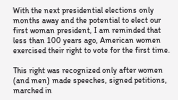With the next presidential elections only months away and the potential to elect our first woman president, I am reminded that less than 100 years ago, American women exercised their right to vote for the first time.

This right was recognized only after women (and men) made speeches, signed petitions, marched in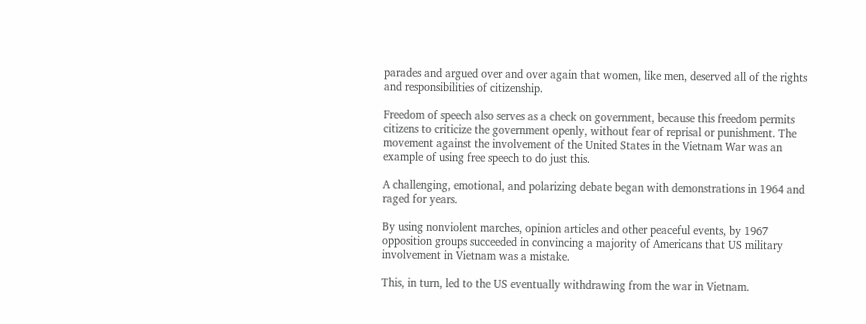parades and argued over and over again that women, like men, deserved all of the rights and responsibilities of citizenship.

Freedom of speech also serves as a check on government, because this freedom permits citizens to criticize the government openly, without fear of reprisal or punishment. The movement against the involvement of the United States in the Vietnam War was an example of using free speech to do just this.

A challenging, emotional, and polarizing debate began with demonstrations in 1964 and raged for years.

By using nonviolent marches, opinion articles and other peaceful events, by 1967 opposition groups succeeded in convincing a majority of Americans that US military involvement in Vietnam was a mistake.

This, in turn, led to the US eventually withdrawing from the war in Vietnam.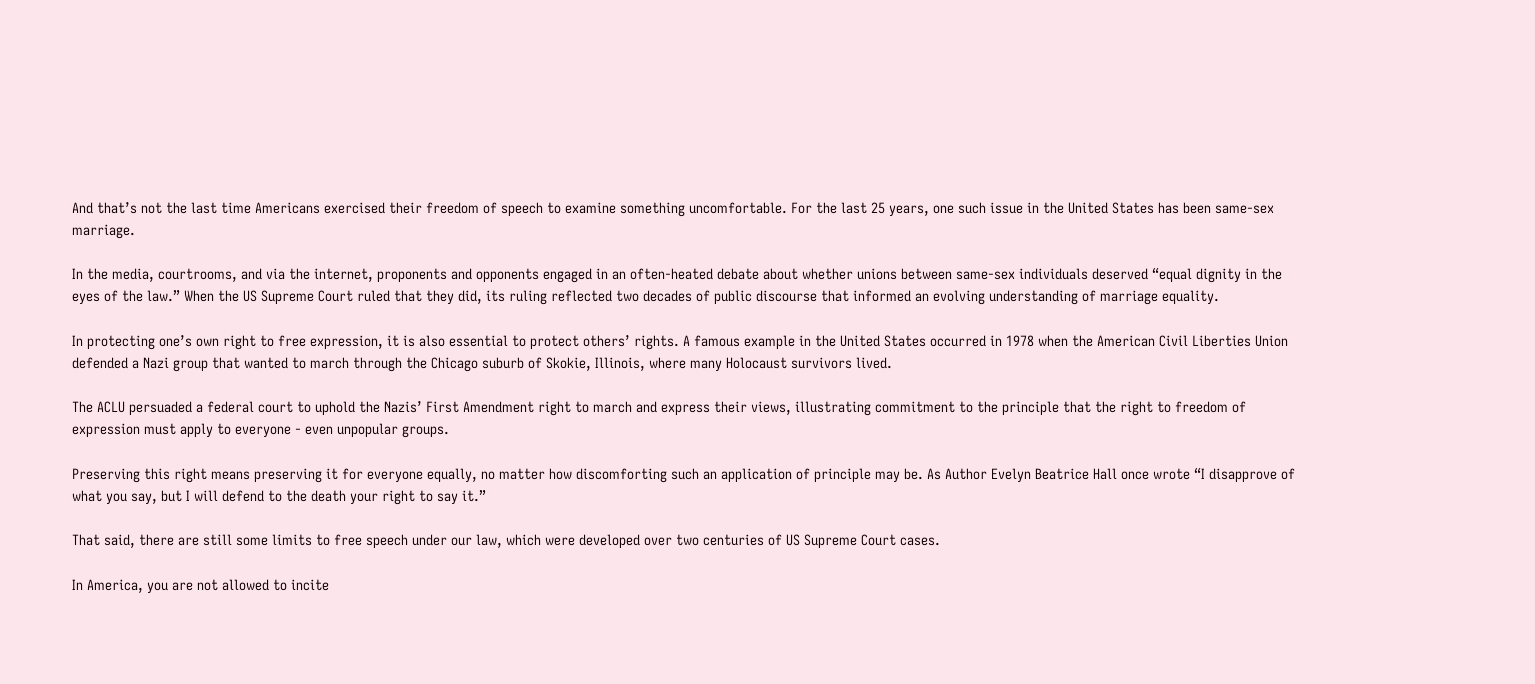And that’s not the last time Americans exercised their freedom of speech to examine something uncomfortable. For the last 25 years, one such issue in the United States has been same-sex marriage.

In the media, courtrooms, and via the internet, proponents and opponents engaged in an often-heated debate about whether unions between same-sex individuals deserved “equal dignity in the eyes of the law.” When the US Supreme Court ruled that they did, its ruling reflected two decades of public discourse that informed an evolving understanding of marriage equality.

In protecting one’s own right to free expression, it is also essential to protect others’ rights. A famous example in the United States occurred in 1978 when the American Civil Liberties Union defended a Nazi group that wanted to march through the Chicago suburb of Skokie, Illinois, where many Holocaust survivors lived.

The ACLU persuaded a federal court to uphold the Nazis’ First Amendment right to march and express their views, illustrating commitment to the principle that the right to freedom of expression must apply to everyone - even unpopular groups.

Preserving this right means preserving it for everyone equally, no matter how discomforting such an application of principle may be. As Author Evelyn Beatrice Hall once wrote “I disapprove of what you say, but I will defend to the death your right to say it.”

That said, there are still some limits to free speech under our law, which were developed over two centuries of US Supreme Court cases.

In America, you are not allowed to incite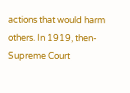actions that would harm others. In 1919, then-Supreme Court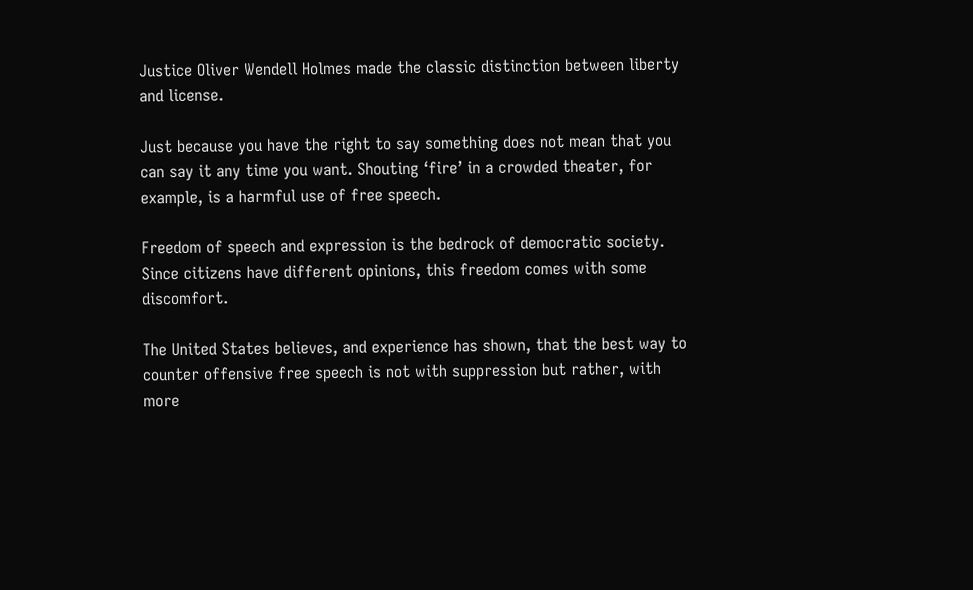Justice Oliver Wendell Holmes made the classic distinction between liberty and license.

Just because you have the right to say something does not mean that you can say it any time you want. Shouting ‘fire’ in a crowded theater, for example, is a harmful use of free speech.

Freedom of speech and expression is the bedrock of democratic society. Since citizens have different opinions, this freedom comes with some discomfort.

The United States believes, and experience has shown, that the best way to counter offensive free speech is not with suppression but rather, with more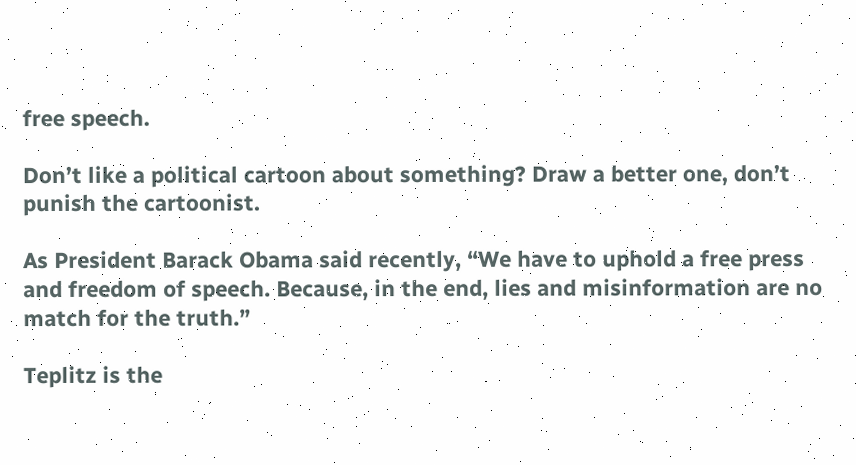free speech.

Don’t like a political cartoon about something? Draw a better one, don’t punish the cartoonist.

As President Barack Obama said recently, “We have to uphold a free press and freedom of speech. Because, in the end, lies and misinformation are no match for the truth.”

Teplitz is the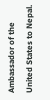Ambassador of the United States to Nepal.